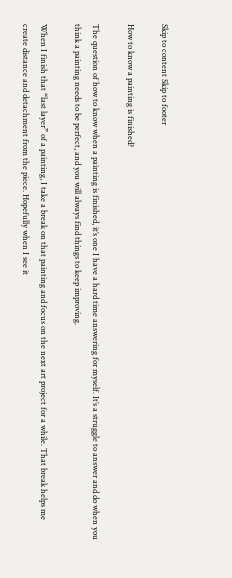Skip to content Skip to footer

How to know a painting is finished?

The question of how to know when a painting is finished, it’s one I have a hard time answering for myself. It’s a struggle to answer and do when you think a painting needs to be perfect, and you will always find things to keep improving.

When I finish that “last layer” of a painting, I take a break on that painting and focus on the next art project for a while. That break helps me create distance and detachment from the piece. Hopefully when I see it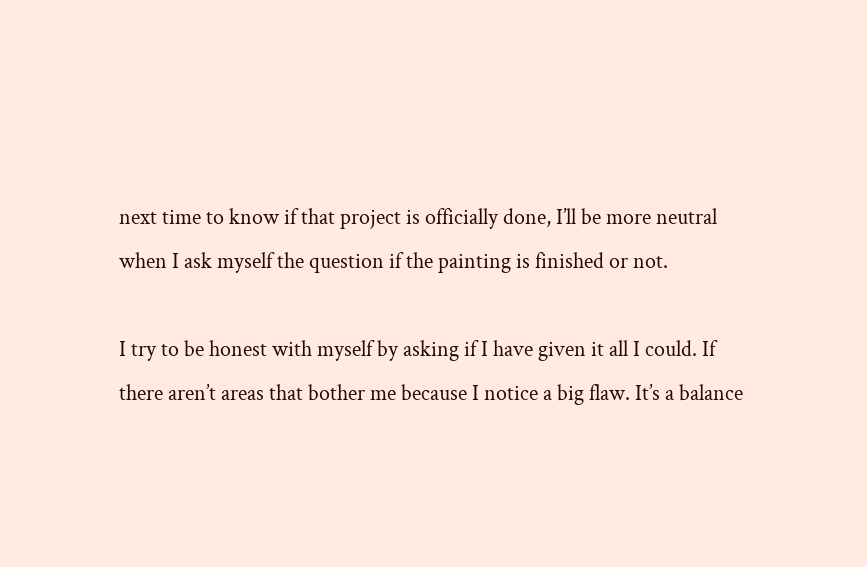next time to know if that project is officially done, I’ll be more neutral when I ask myself the question if the painting is finished or not.

I try to be honest with myself by asking if I have given it all I could. If there aren’t areas that bother me because I notice a big flaw. It’s a balance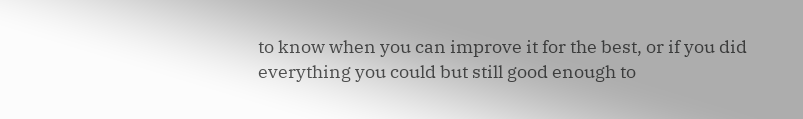to know when you can improve it for the best, or if you did everything you could but still good enough to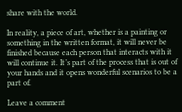share with the world.

In reality, a piece of art, whether is a painting or something in the written format, it will never be finished because each person that interacts with it will continue it. It’s part of the process that is out of your hands and it opens wonderful scenarios to be a part of.

Leave a comment